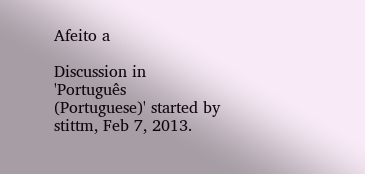Afeito a

Discussion in 'Português (Portuguese)' started by stittm, Feb 7, 2013.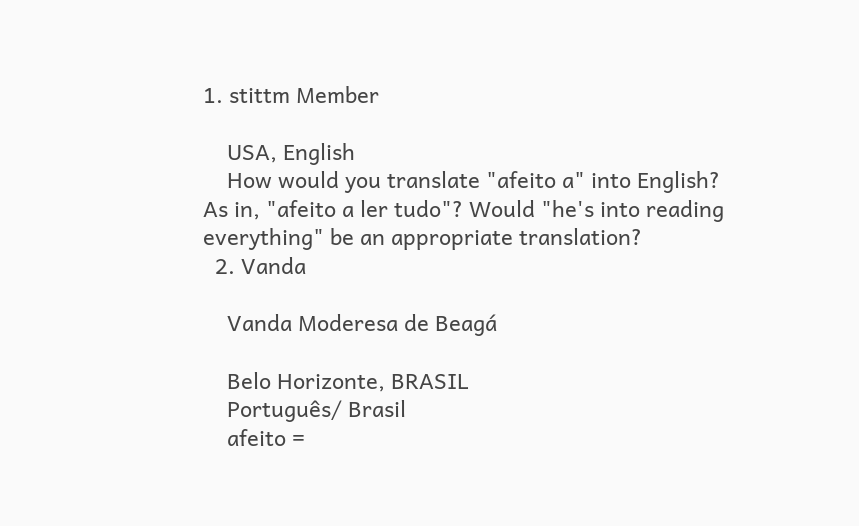1. stittm Member

    USA, English
    How would you translate "afeito a" into English? As in, "afeito a ler tudo"? Would "he's into reading everything" be an appropriate translation?
  2. Vanda

    Vanda Moderesa de Beagá

    Belo Horizonte, BRASIL
    Português/ Brasil
    afeito =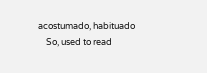acostumado, habituado
    So, used to read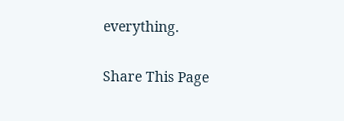everything.

Share This Page